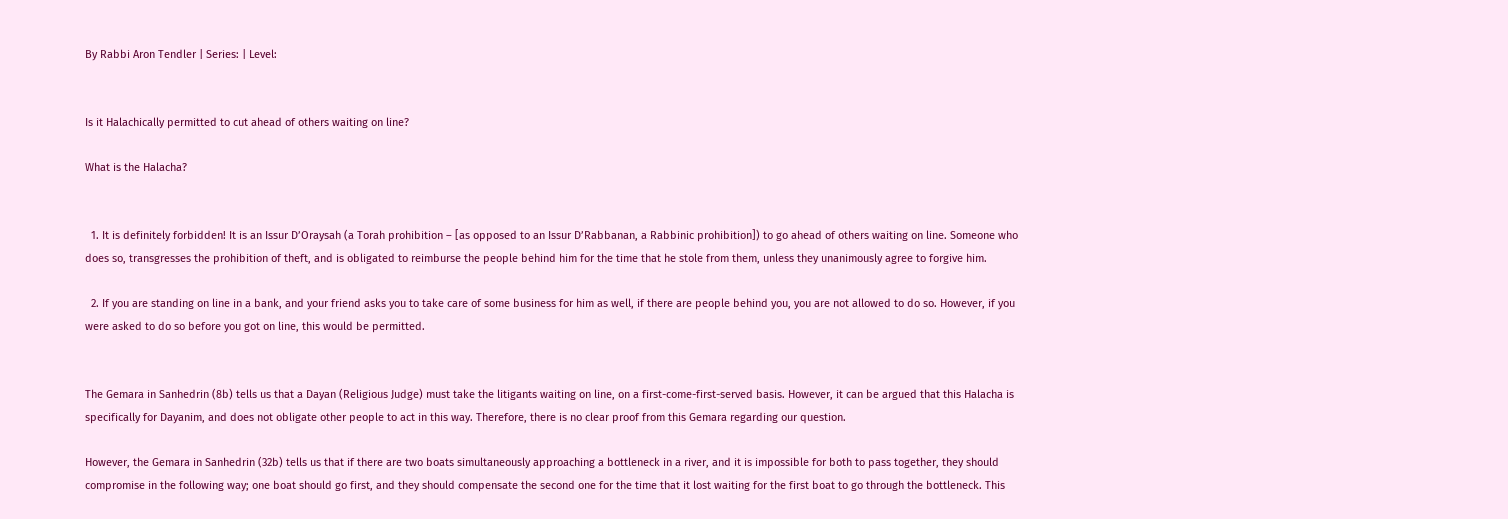By Rabbi Aron Tendler | Series: | Level:


Is it Halachically permitted to cut ahead of others waiting on line?

What is the Halacha?


  1. It is definitely forbidden! It is an Issur D’Oraysah (a Torah prohibition – [as opposed to an Issur D’Rabbanan, a Rabbinic prohibition]) to go ahead of others waiting on line. Someone who does so, transgresses the prohibition of theft, and is obligated to reimburse the people behind him for the time that he stole from them, unless they unanimously agree to forgive him.

  2. If you are standing on line in a bank, and your friend asks you to take care of some business for him as well, if there are people behind you, you are not allowed to do so. However, if you were asked to do so before you got on line, this would be permitted.


The Gemara in Sanhedrin (8b) tells us that a Dayan (Religious Judge) must take the litigants waiting on line, on a first-come-first-served basis. However, it can be argued that this Halacha is specifically for Dayanim, and does not obligate other people to act in this way. Therefore, there is no clear proof from this Gemara regarding our question.

However, the Gemara in Sanhedrin (32b) tells us that if there are two boats simultaneously approaching a bottleneck in a river, and it is impossible for both to pass together, they should compromise in the following way; one boat should go first, and they should compensate the second one for the time that it lost waiting for the first boat to go through the bottleneck. This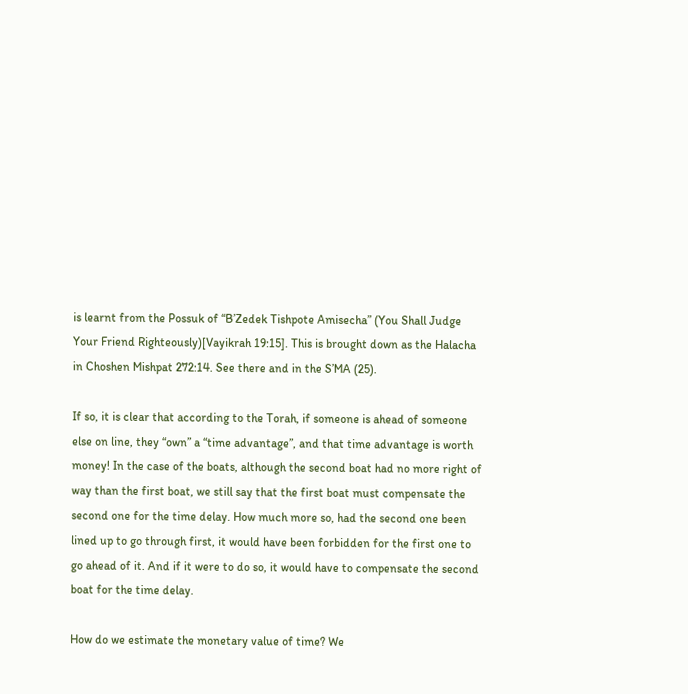is learnt from the Possuk of “B’Zedek Tishpote Amisecha” (You Shall Judge Your Friend Righteously)[Vayikrah 19:15]. This is brought down as the Halacha in Choshen Mishpat 272:14. See there and in the S’MA (25).

If so, it is clear that according to the Torah, if someone is ahead of someone else on line, they “own” a “time advantage”, and that time advantage is worth money! In the case of the boats, although the second boat had no more right of way than the first boat, we still say that the first boat must compensate the second one for the time delay. How much more so, had the second one been lined up to go through first, it would have been forbidden for the first one to go ahead of it. And if it were to do so, it would have to compensate the second boat for the time delay.

How do we estimate the monetary value of time? We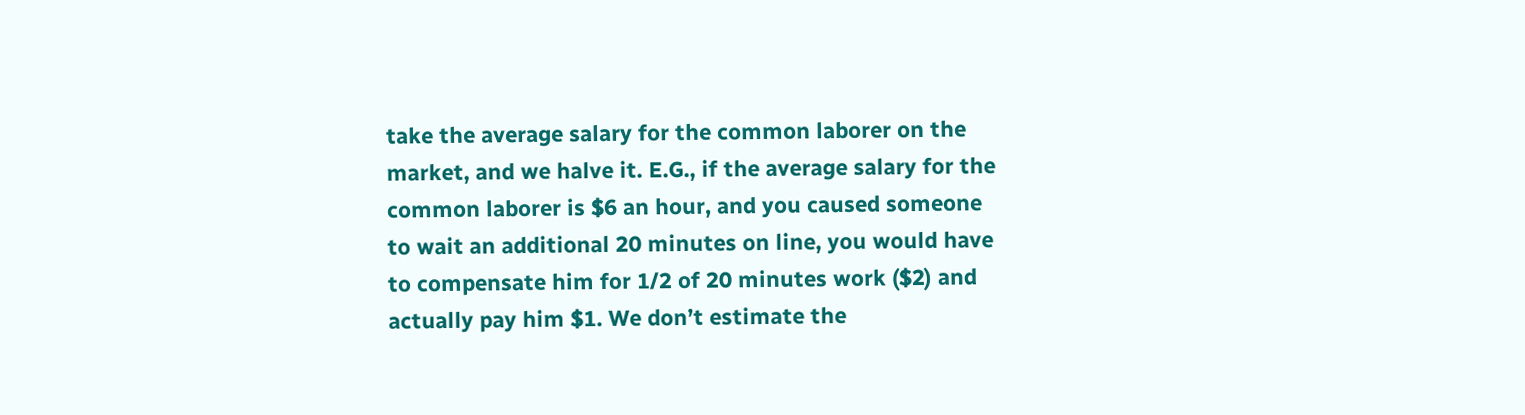take the average salary for the common laborer on the market, and we halve it. E.G., if the average salary for the common laborer is $6 an hour, and you caused someone to wait an additional 20 minutes on line, you would have to compensate him for 1/2 of 20 minutes work ($2) and actually pay him $1. We don’t estimate the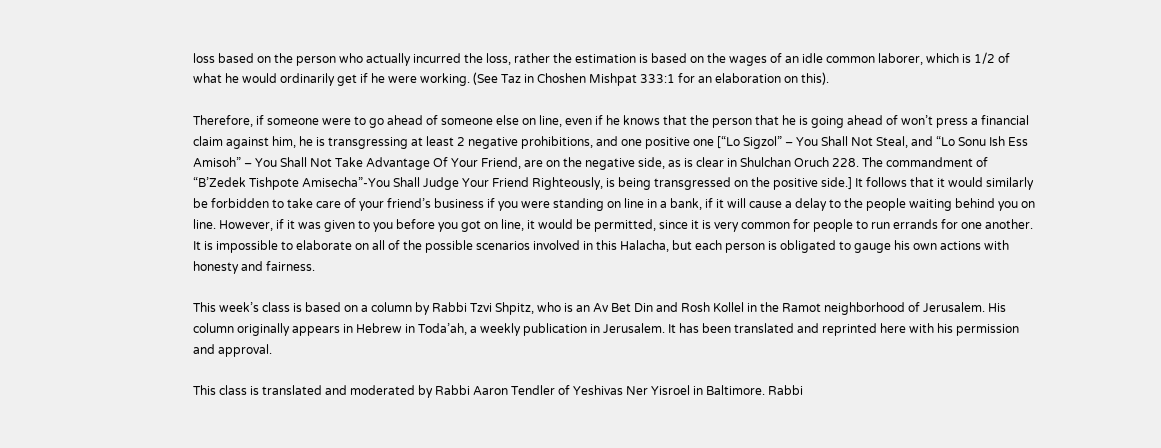loss based on the person who actually incurred the loss, rather the estimation is based on the wages of an idle common laborer, which is 1/2 of what he would ordinarily get if he were working. (See Taz in Choshen Mishpat 333:1 for an elaboration on this).

Therefore, if someone were to go ahead of someone else on line, even if he knows that the person that he is going ahead of won’t press a financial claim against him, he is transgressing at least 2 negative prohibitions, and one positive one [“Lo Sigzol” – You Shall Not Steal, and “Lo Sonu Ish Ess Amisoh” – You Shall Not Take Advantage Of Your Friend, are on the negative side, as is clear in Shulchan Oruch 228. The commandment of “B’Zedek Tishpote Amisecha”-You Shall Judge Your Friend Righteously, is being transgressed on the positive side.] It follows that it would similarly be forbidden to take care of your friend’s business if you were standing on line in a bank, if it will cause a delay to the people waiting behind you on line. However, if it was given to you before you got on line, it would be permitted, since it is very common for people to run errands for one another. It is impossible to elaborate on all of the possible scenarios involved in this Halacha, but each person is obligated to gauge his own actions with honesty and fairness.

This week’s class is based on a column by Rabbi Tzvi Shpitz, who is an Av Bet Din and Rosh Kollel in the Ramot neighborhood of Jerusalem. His column originally appears in Hebrew in Toda’ah, a weekly publication in Jerusalem. It has been translated and reprinted here with his permission and approval.

This class is translated and moderated by Rabbi Aaron Tendler of Yeshivas Ner Yisroel in Baltimore. Rabbi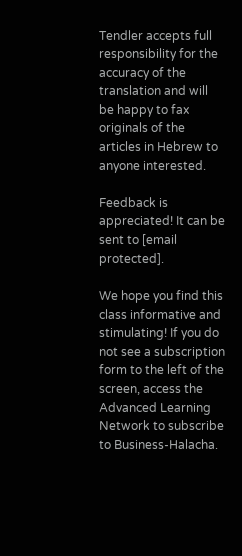Tendler accepts full responsibility for the accuracy of the translation and will be happy to fax originals of the articles in Hebrew to anyone interested.

Feedback is appreciated! It can be sent to [email protected].

We hope you find this class informative and stimulating! If you do not see a subscription form to the left of the screen, access the Advanced Learning Network to subscribe to Business-Halacha.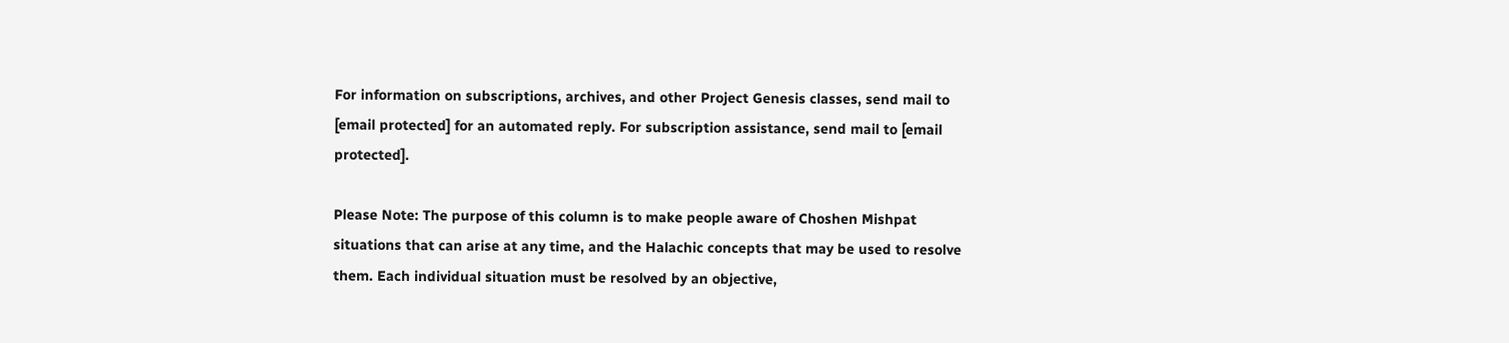For information on subscriptions, archives, and other Project Genesis classes, send mail to [email protected] for an automated reply. For subscription assistance, send mail to [email protected].

Please Note: The purpose of this column is to make people aware of Choshen Mishpat situations that can arise at any time, and the Halachic concepts that may be used to resolve them. Each individual situation must be resolved by an objective,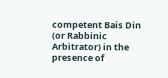competent Bais Din (or Rabbinic Arbitrator) in the presence of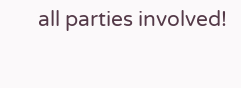all parties involved!